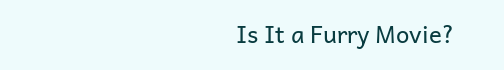Is It a Furry Movie?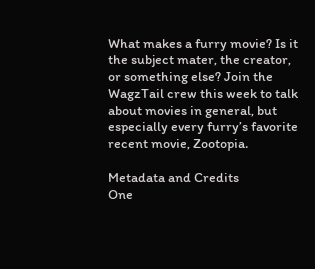What makes a furry movie? Is it the subject mater, the creator, or something else? Join the WagzTail crew this week to talk about movies in general, but especially every furry’s favorite recent movie, Zootopia.

Metadata and Credits
One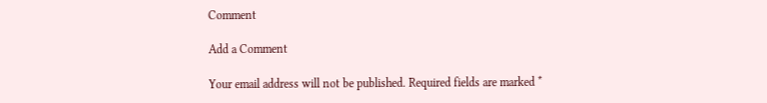Comment

Add a Comment

Your email address will not be published. Required fields are marked *